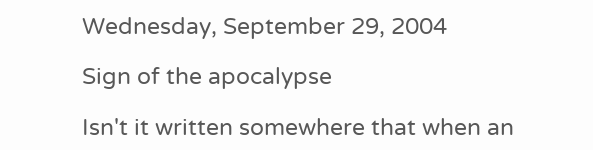Wednesday, September 29, 2004

Sign of the apocalypse

Isn't it written somewhere that when an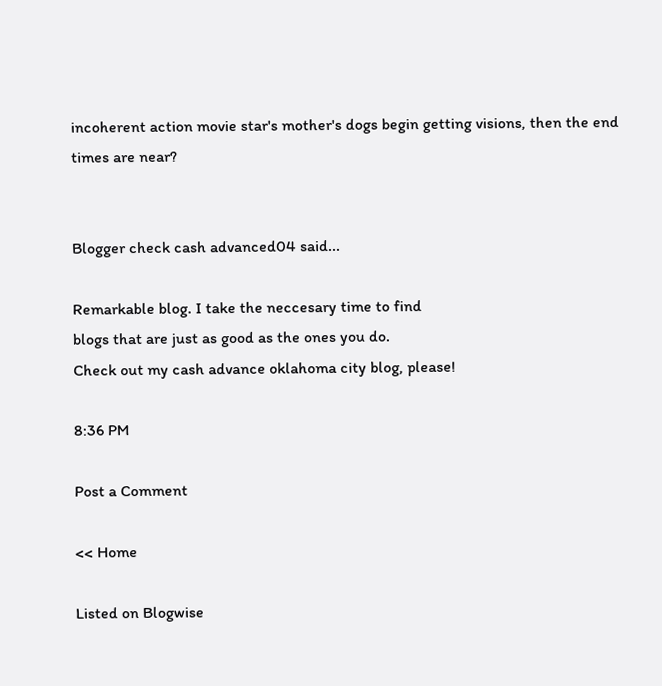incoherent action movie star's mother's dogs begin getting visions, then the end times are near?


Blogger check cash advanced04 said...

Remarkable blog. I take the neccesary time to find
blogs that are just as good as the ones you do.
Check out my cash advance oklahoma city blog, please!

8:36 PM

Post a Comment

<< Home

Listed on Blogwise